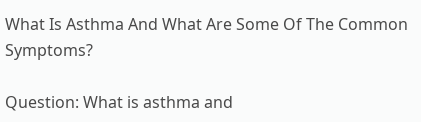What Is Asthma And What Are Some Of The Common Symptoms?

Question: What is asthma and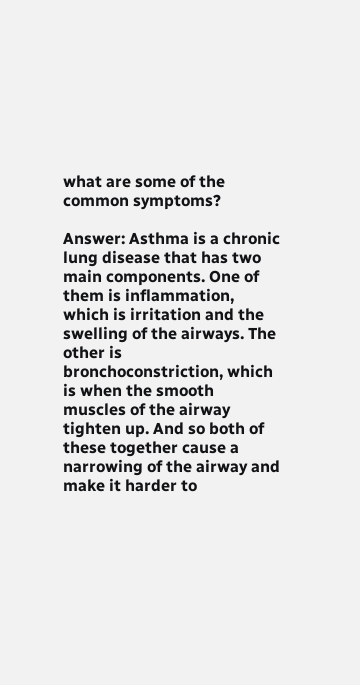what are some of the common symptoms?

Answer: Asthma is a chronic lung disease that has two main components. One of them is inflammation, which is irritation and the swelling of the airways. The other is bronchoconstriction, which is when the smooth muscles of the airway tighten up. And so both of these together cause a narrowing of the airway and make it harder to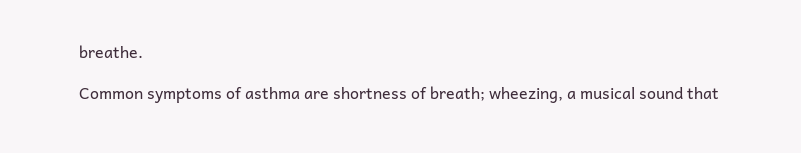breathe.

Common symptoms of asthma are shortness of breath; wheezing, a musical sound that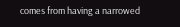comes from having a narrowed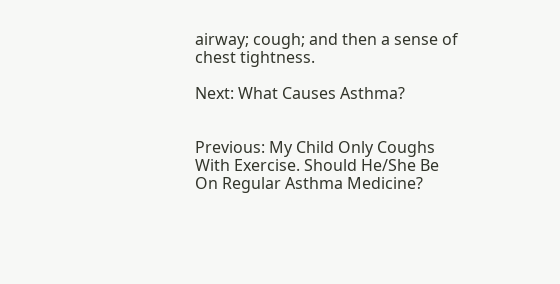airway; cough; and then a sense of chest tightness.

Next: What Causes Asthma?


Previous: My Child Only Coughs With Exercise. Should He/She Be On Regular Asthma Medicine?